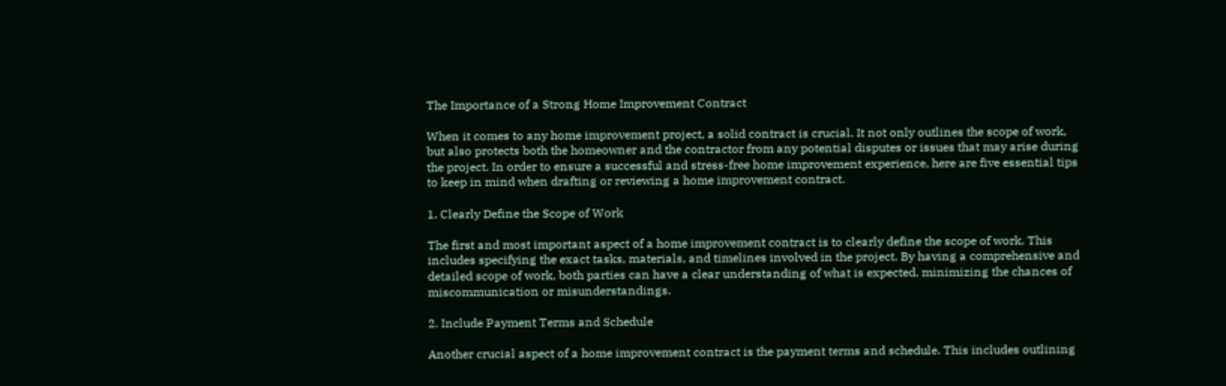The Importance of a Strong Home Improvement Contract

When it comes to any home improvement project, a solid contract is crucial. It not only outlines the scope of work, but also protects both the homeowner and the contractor from any potential disputes or issues that may arise during the project. In order to ensure a successful and stress-free home improvement experience, here are five essential tips to keep in mind when drafting or reviewing a home improvement contract.

1. Clearly Define the Scope of Work

The first and most important aspect of a home improvement contract is to clearly define the scope of work. This includes specifying the exact tasks, materials, and timelines involved in the project. By having a comprehensive and detailed scope of work, both parties can have a clear understanding of what is expected, minimizing the chances of miscommunication or misunderstandings.

2. Include Payment Terms and Schedule

Another crucial aspect of a home improvement contract is the payment terms and schedule. This includes outlining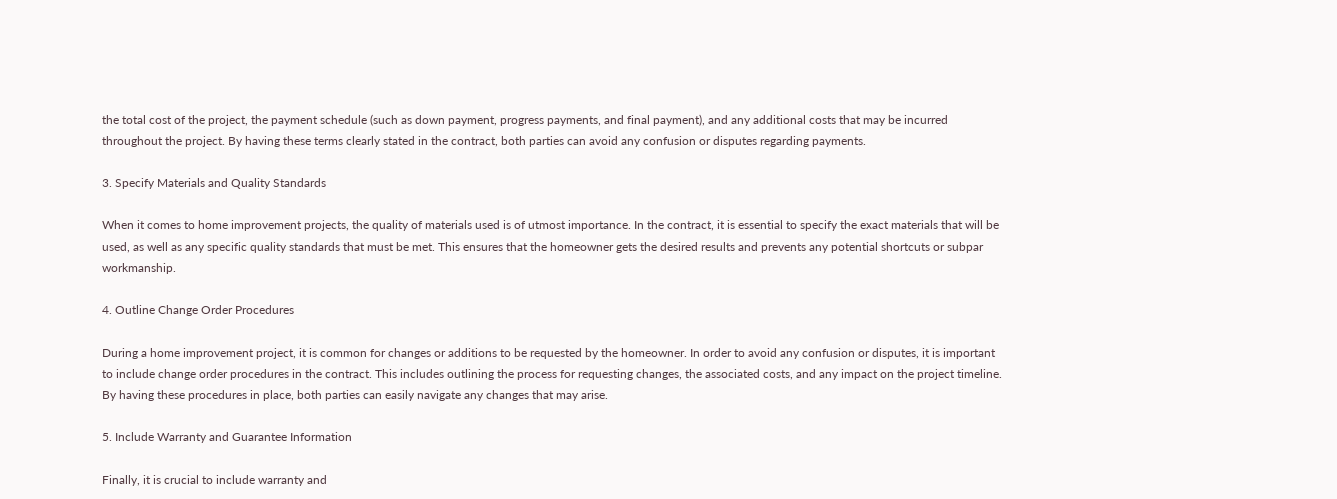the total cost of the project, the payment schedule (such as down payment, progress payments, and final payment), and any additional costs that may be incurred throughout the project. By having these terms clearly stated in the contract, both parties can avoid any confusion or disputes regarding payments.

3. Specify Materials and Quality Standards

When it comes to home improvement projects, the quality of materials used is of utmost importance. In the contract, it is essential to specify the exact materials that will be used, as well as any specific quality standards that must be met. This ensures that the homeowner gets the desired results and prevents any potential shortcuts or subpar workmanship.

4. Outline Change Order Procedures

During a home improvement project, it is common for changes or additions to be requested by the homeowner. In order to avoid any confusion or disputes, it is important to include change order procedures in the contract. This includes outlining the process for requesting changes, the associated costs, and any impact on the project timeline. By having these procedures in place, both parties can easily navigate any changes that may arise.

5. Include Warranty and Guarantee Information

Finally, it is crucial to include warranty and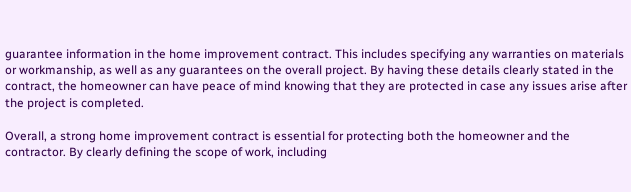guarantee information in the home improvement contract. This includes specifying any warranties on materials or workmanship, as well as any guarantees on the overall project. By having these details clearly stated in the contract, the homeowner can have peace of mind knowing that they are protected in case any issues arise after the project is completed.

Overall, a strong home improvement contract is essential for protecting both the homeowner and the contractor. By clearly defining the scope of work, including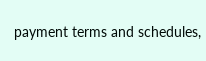payment terms and schedules,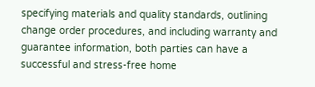specifying materials and quality standards, outlining change order procedures, and including warranty and guarantee information, both parties can have a successful and stress-free home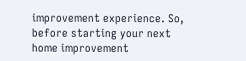improvement experience. So, before starting your next home improvement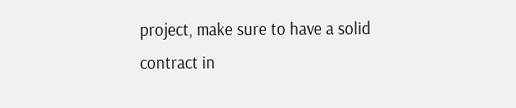project, make sure to have a solid contract in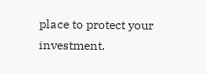place to protect your investment.